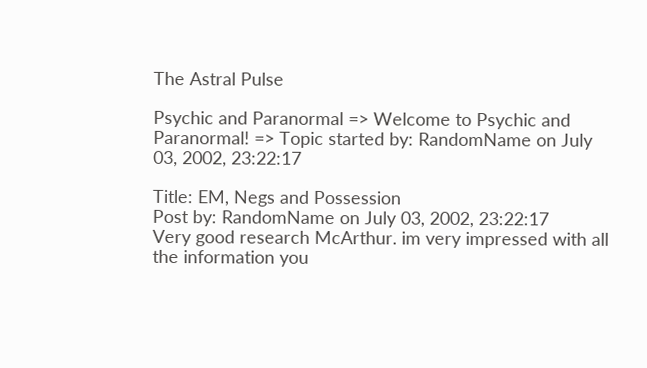The Astral Pulse

Psychic and Paranormal => Welcome to Psychic and Paranormal! => Topic started by: RandomName on July 03, 2002, 23:22:17

Title: EM, Negs and Possession
Post by: RandomName on July 03, 2002, 23:22:17
Very good research McArthur. im very impressed with all the information you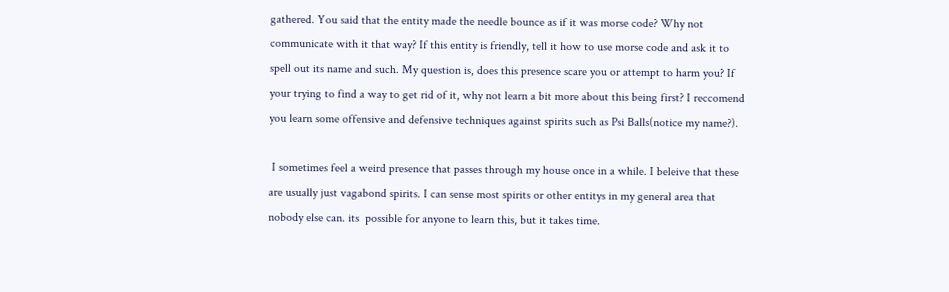gathered. You said that the entity made the needle bounce as if it was morse code? Why not communicate with it that way? If this entity is friendly, tell it how to use morse code and ask it to spell out its name and such. My question is, does this presence scare you or attempt to harm you? If your trying to find a way to get rid of it, why not learn a bit more about this being first? I reccomend you learn some offensive and defensive techniques against spirits such as Psi Balls(notice my name?).

 I sometimes feel a weird presence that passes through my house once in a while. I beleive that these are usually just vagabond spirits. I can sense most spirits or other entitys in my general area that nobody else can. its  possible for anyone to learn this, but it takes time.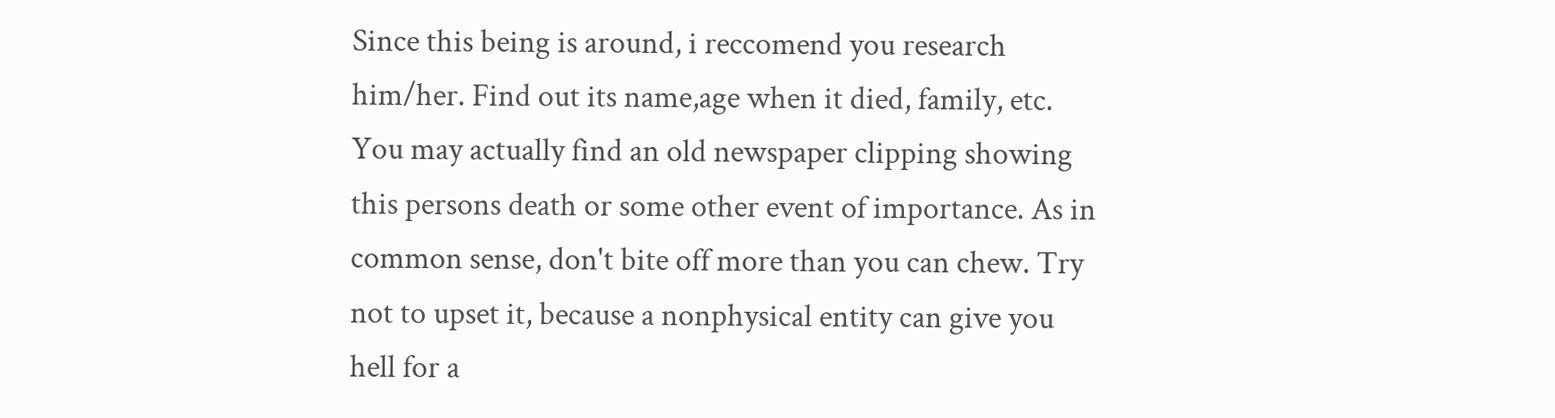Since this being is around, i reccomend you research him/her. Find out its name,age when it died, family, etc. You may actually find an old newspaper clipping showing this persons death or some other event of importance. As in common sense, don't bite off more than you can chew. Try not to upset it, because a nonphysical entity can give you hell for a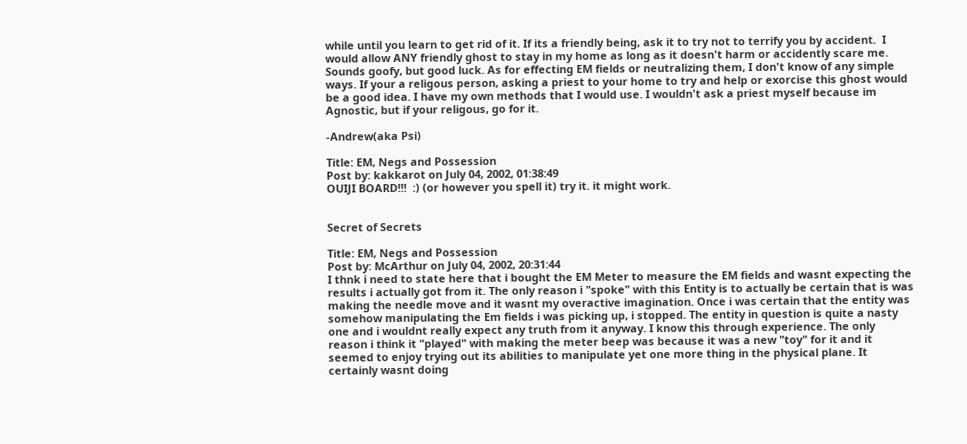while until you learn to get rid of it. If its a friendly being, ask it to try not to terrify you by accident.  I would allow ANY friendly ghost to stay in my home as long as it doesn't harm or accidently scare me. Sounds goofy, but good luck. As for effecting EM fields or neutralizing them, I don't know of any simple ways. If your a religous person, asking a priest to your home to try and help or exorcise this ghost would be a good idea. I have my own methods that I would use. I wouldn't ask a priest myself because im Agnostic, but if your religous, go for it.

-Andrew(aka Psi)

Title: EM, Negs and Possession
Post by: kakkarot on July 04, 2002, 01:38:49
OUIJI BOARD!!!  :) (or however you spell it) try it. it might work.


Secret of Secrets

Title: EM, Negs and Possession
Post by: McArthur on July 04, 2002, 20:31:44
I thnk i need to state here that i bought the EM Meter to measure the EM fields and wasnt expecting the results i actually got from it. The only reason i "spoke" with this Entity is to actually be certain that is was making the needle move and it wasnt my overactive imagination. Once i was certain that the entity was somehow manipulating the Em fields i was picking up, i stopped. The entity in question is quite a nasty one and i wouldnt really expect any truth from it anyway. I know this through experience. The only reason i think it "played" with making the meter beep was because it was a new "toy" for it and it seemed to enjoy trying out its abilities to manipulate yet one more thing in the physical plane. It certainly wasnt doing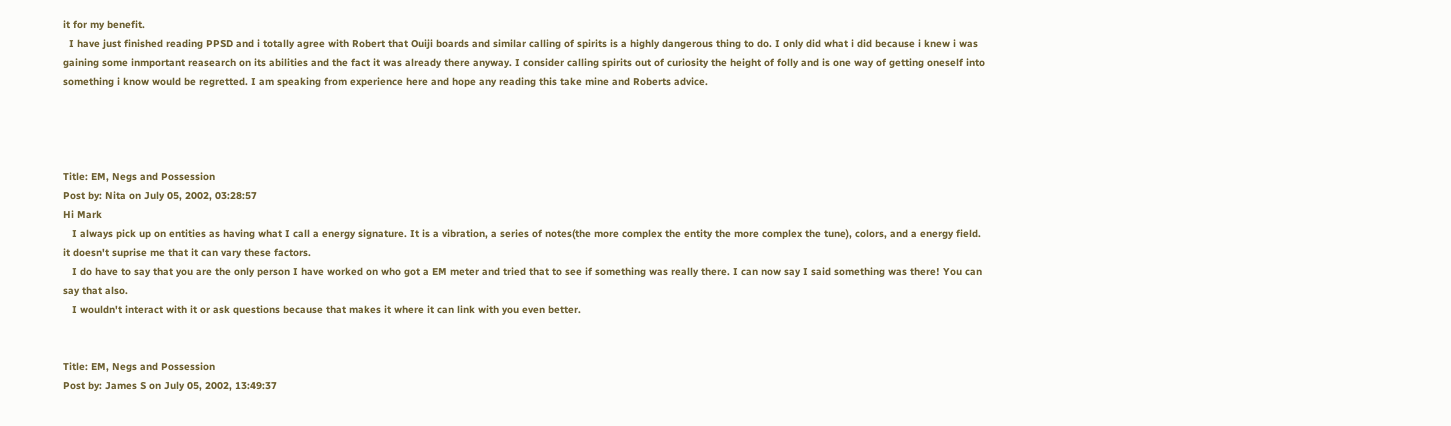it for my benefit.
  I have just finished reading PPSD and i totally agree with Robert that Ouiji boards and similar calling of spirits is a highly dangerous thing to do. I only did what i did because i knew i was gaining some inmportant reasearch on its abilities and the fact it was already there anyway. I consider calling spirits out of curiosity the height of folly and is one way of getting oneself into something i know would be regretted. I am speaking from experience here and hope any reading this take mine and Roberts advice.




Title: EM, Negs and Possession
Post by: Nita on July 05, 2002, 03:28:57
Hi Mark
   I always pick up on entities as having what I call a energy signature. It is a vibration, a series of notes(the more complex the entity the more complex the tune), colors, and a energy field. it doesn't suprise me that it can vary these factors.
   I do have to say that you are the only person I have worked on who got a EM meter and tried that to see if something was really there. I can now say I said something was there! You can say that also.
   I wouldn't interact with it or ask questions because that makes it where it can link with you even better.


Title: EM, Negs and Possession
Post by: James S on July 05, 2002, 13:49:37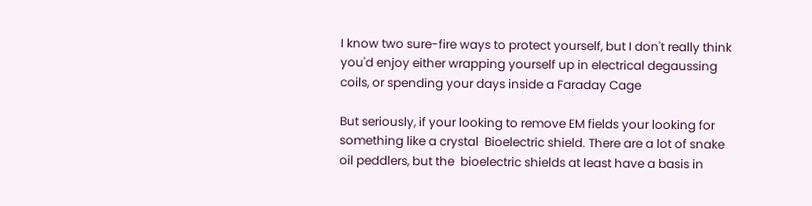I know two sure-fire ways to protect yourself, but I don't really think you'd enjoy either wrapping yourself up in electrical degaussing coils, or spending your days inside a Faraday Cage

But seriously, if your looking to remove EM fields your looking for something like a crystal  Bioelectric shield. There are a lot of snake oil peddlers, but the  bioelectric shields at least have a basis in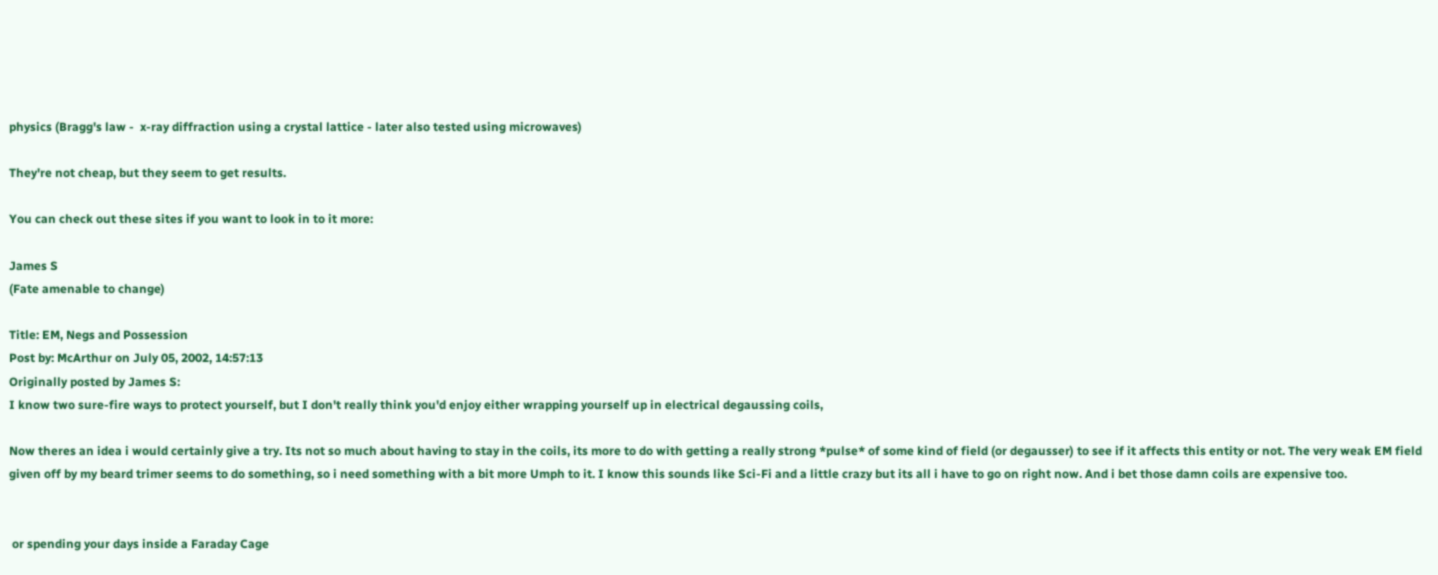physics (Bragg's law -  x-ray diffraction using a crystal lattice - later also tested using microwaves)

They're not cheap, but they seem to get results.

You can check out these sites if you want to look in to it more:

James S
(Fate amenable to change)

Title: EM, Negs and Possession
Post by: McArthur on July 05, 2002, 14:57:13
Originally posted by James S:
I know two sure-fire ways to protect yourself, but I don't really think you'd enjoy either wrapping yourself up in electrical degaussing coils,

Now theres an idea i would certainly give a try. Its not so much about having to stay in the coils, its more to do with getting a really strong *pulse* of some kind of field (or degausser) to see if it affects this entity or not. The very weak EM field given off by my beard trimer seems to do something, so i need something with a bit more Umph to it. I know this sounds like Sci-Fi and a little crazy but its all i have to go on right now. And i bet those damn coils are expensive too.


 or spending your days inside a Faraday Cage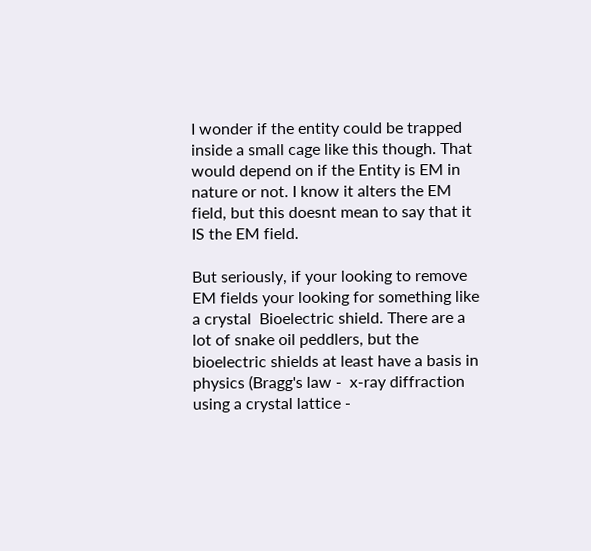I wonder if the entity could be trapped inside a small cage like this though. That would depend on if the Entity is EM in nature or not. I know it alters the EM field, but this doesnt mean to say that it IS the EM field.

But seriously, if your looking to remove EM fields your looking for something like a crystal  Bioelectric shield. There are a lot of snake oil peddlers, but the  bioelectric shields at least have a basis in physics (Bragg's law -  x-ray diffraction using a crystal lattice -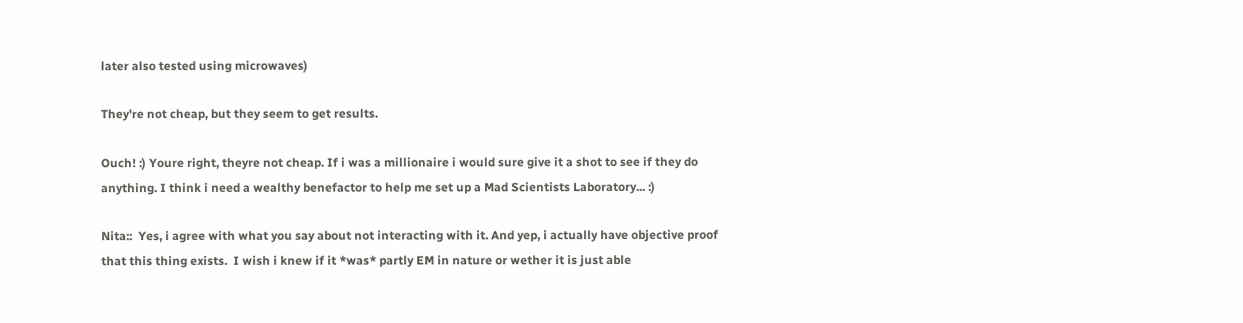later also tested using microwaves)

They're not cheap, but they seem to get results.

Ouch! :) Youre right, theyre not cheap. If i was a millionaire i would sure give it a shot to see if they do anything. I think i need a wealthy benefactor to help me set up a Mad Scientists Laboratory... :)

Nita::  Yes, i agree with what you say about not interacting with it. And yep, i actually have objective proof that this thing exists.  I wish i knew if it *was* partly EM in nature or wether it is just able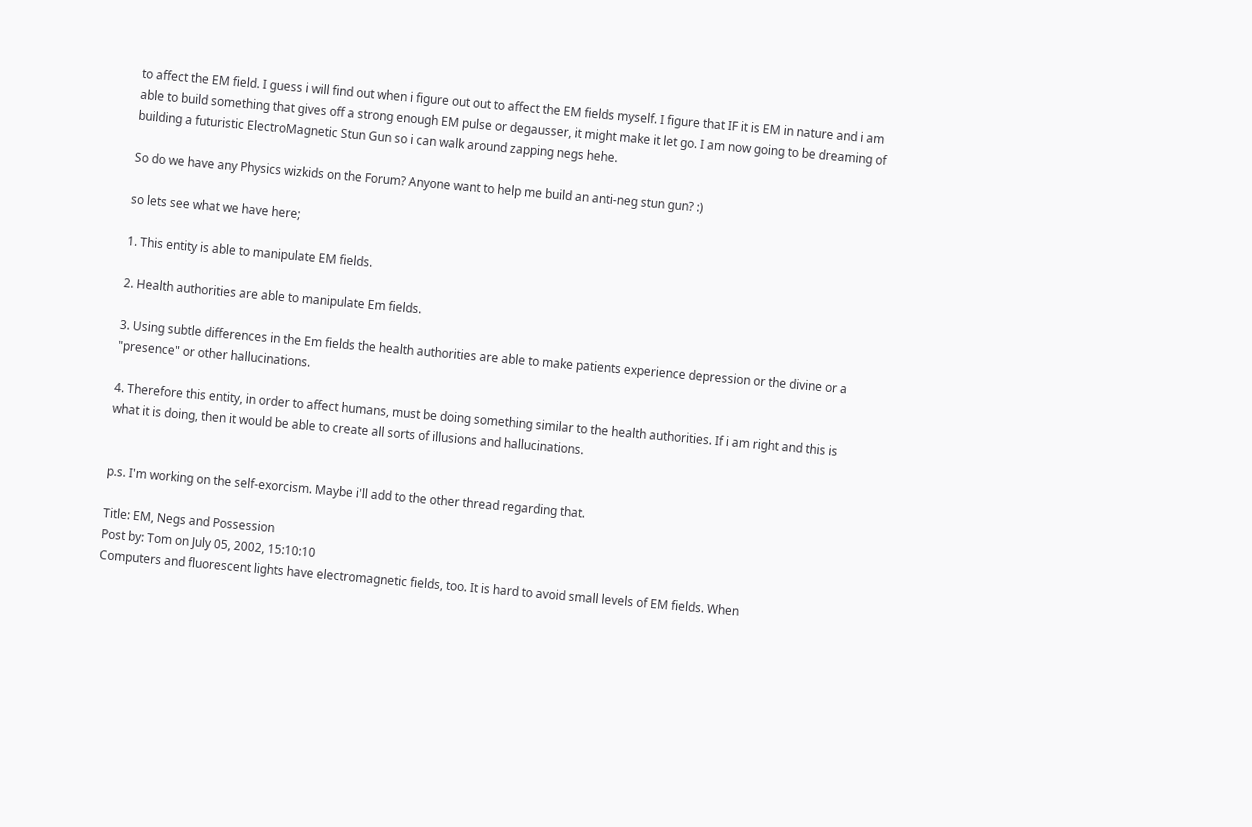to affect the EM field. I guess i will find out when i figure out out to affect the EM fields myself. I figure that IF it is EM in nature and i am able to build something that gives off a strong enough EM pulse or degausser, it might make it let go. I am now going to be dreaming of building a futuristic ElectroMagnetic Stun Gun so i can walk around zapping negs hehe.

So do we have any Physics wizkids on the Forum? Anyone want to help me build an anti-neg stun gun? :)

so lets see what we have here;

1. This entity is able to manipulate EM fields.

2. Health authorities are able to manipulate Em fields.

3. Using subtle differences in the Em fields the health authorities are able to make patients experience depression or the divine or a "presence" or other hallucinations.

4. Therefore this entity, in order to affect humans, must be doing something similar to the health authorities. If i am right and this is what it is doing, then it would be able to create all sorts of illusions and hallucinations.


p.s. I'm working on the self-exorcism. Maybe i'll add to the other thread regarding that.

Title: EM, Negs and Possession
Post by: Tom on July 05, 2002, 15:10:10
Computers and fluorescent lights have electromagnetic fields, too. It is hard to avoid small levels of EM fields. When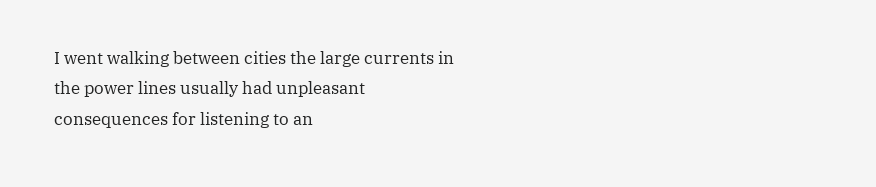I went walking between cities the large currents in the power lines usually had unpleasant consequences for listening to an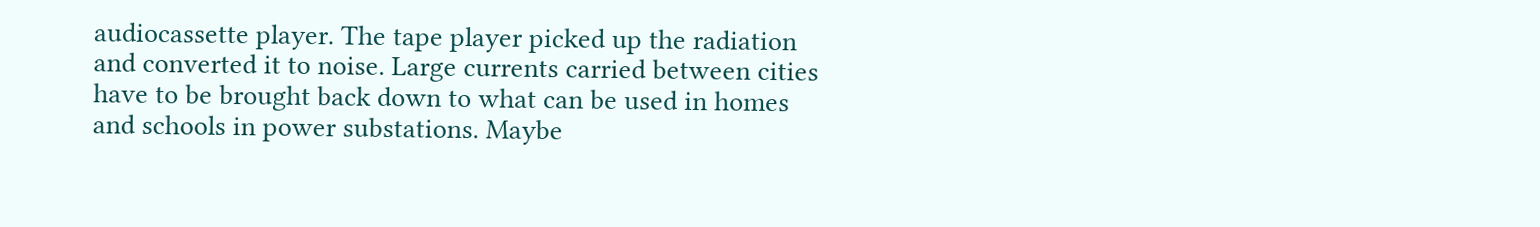audiocassette player. The tape player picked up the radiation and converted it to noise. Large currents carried between cities have to be brought back down to what can be used in homes and schools in power substations. Maybe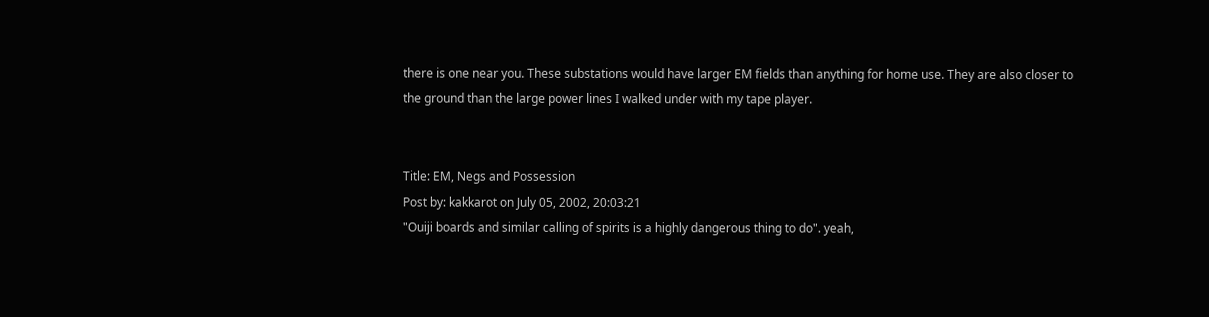there is one near you. These substations would have larger EM fields than anything for home use. They are also closer to the ground than the large power lines I walked under with my tape player.


Title: EM, Negs and Possession
Post by: kakkarot on July 05, 2002, 20:03:21
"Ouiji boards and similar calling of spirits is a highly dangerous thing to do". yeah,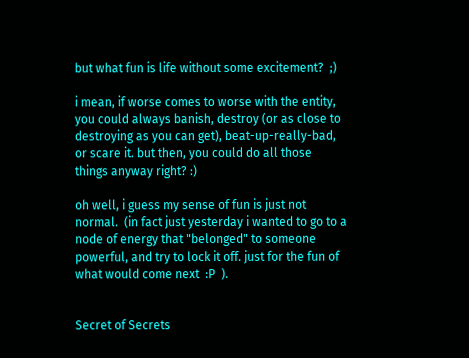but what fun is life without some excitement?  ;)

i mean, if worse comes to worse with the entity, you could always banish, destroy (or as close to destroying as you can get), beat-up-really-bad, or scare it. but then, you could do all those things anyway right? :)

oh well, i guess my sense of fun is just not normal.  (in fact just yesterday i wanted to go to a node of energy that "belonged" to someone powerful, and try to lock it off. just for the fun of what would come next  :P  ).


Secret of Secrets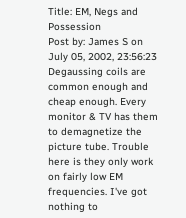Title: EM, Negs and Possession
Post by: James S on July 05, 2002, 23:56:23
Degaussing coils are common enough and cheap enough. Every monitor & TV has them to demagnetize the picture tube. Trouble here is they only work on fairly low EM frequencies. I've got nothing to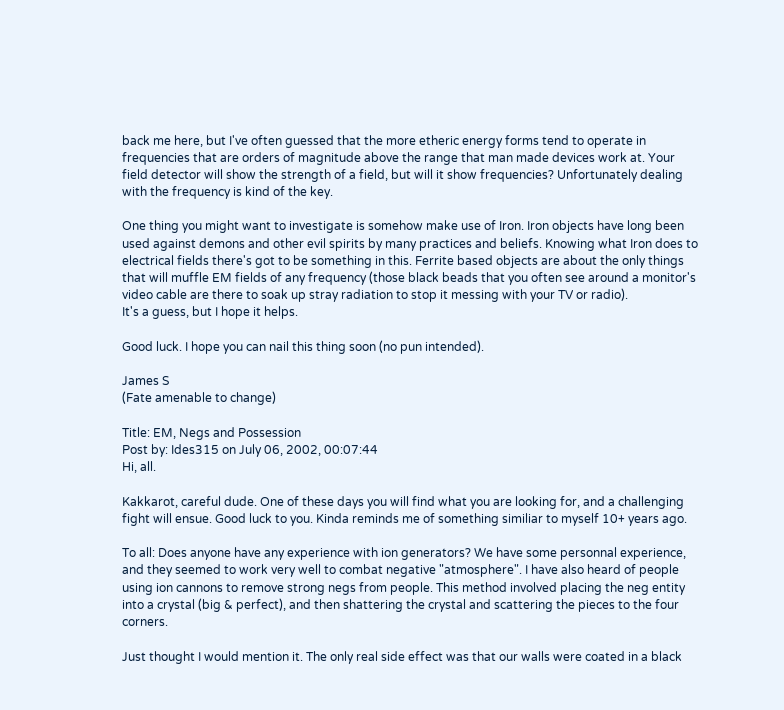back me here, but I've often guessed that the more etheric energy forms tend to operate in frequencies that are orders of magnitude above the range that man made devices work at. Your field detector will show the strength of a field, but will it show frequencies? Unfortunately dealing with the frequency is kind of the key.

One thing you might want to investigate is somehow make use of Iron. Iron objects have long been used against demons and other evil spirits by many practices and beliefs. Knowing what Iron does to electrical fields there's got to be something in this. Ferrite based objects are about the only things that will muffle EM fields of any frequency (those black beads that you often see around a monitor's video cable are there to soak up stray radiation to stop it messing with your TV or radio).
It's a guess, but I hope it helps.

Good luck. I hope you can nail this thing soon (no pun intended).

James S
(Fate amenable to change)

Title: EM, Negs and Possession
Post by: Ides315 on July 06, 2002, 00:07:44
Hi, all.

Kakkarot, careful dude. One of these days you will find what you are looking for, and a challenging fight will ensue. Good luck to you. Kinda reminds me of something similiar to myself 10+ years ago.

To all: Does anyone have any experience with ion generators? We have some personnal experience, and they seemed to work very well to combat negative "atmosphere". I have also heard of people using ion cannons to remove strong negs from people. This method involved placing the neg entity into a crystal (big & perfect), and then shattering the crystal and scattering the pieces to the four corners.

Just thought I would mention it. The only real side effect was that our walls were coated in a black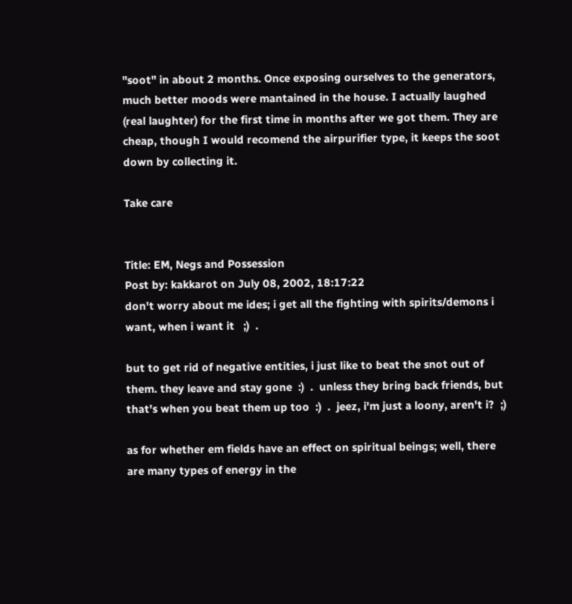"soot" in about 2 months. Once exposing ourselves to the generators, much better moods were mantained in the house. I actually laughed (real laughter) for the first time in months after we got them. They are cheap, though I would recomend the airpurifier type, it keeps the soot down by collecting it.

Take care


Title: EM, Negs and Possession
Post by: kakkarot on July 08, 2002, 18:17:22
don't worry about me ides; i get all the fighting with spirits/demons i want, when i want it   ;)  .

but to get rid of negative entities, i just like to beat the snot out of them. they leave and stay gone  :)  .  unless they bring back friends, but that's when you beat them up too  :)  .  jeez, i'm just a loony, aren't i?  ;)

as for whether em fields have an effect on spiritual beings; well, there are many types of energy in the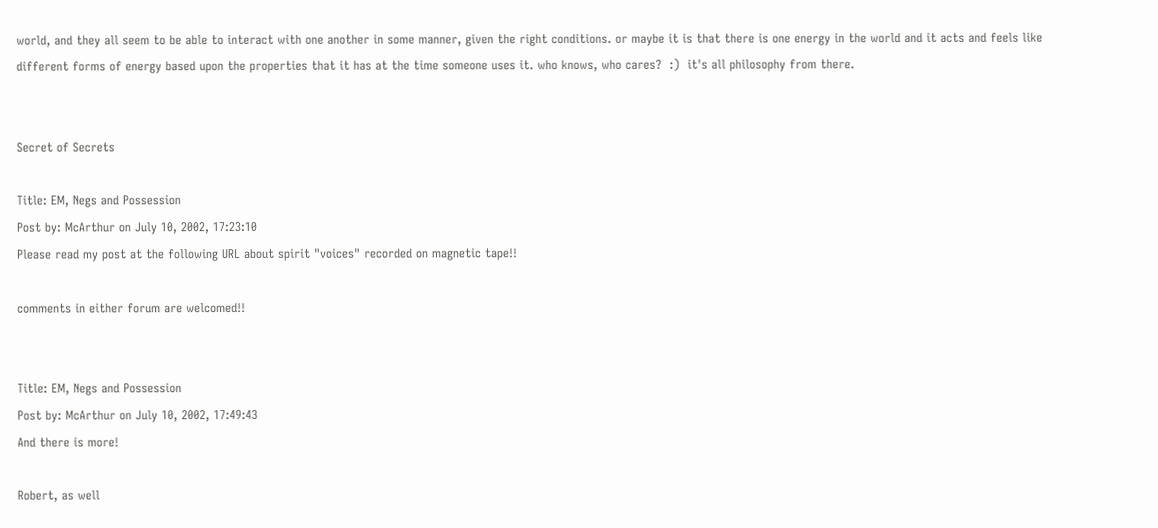world, and they all seem to be able to interact with one another in some manner, given the right conditions. or maybe it is that there is one energy in the world and it acts and feels like different forms of energy based upon the properties that it has at the time someone uses it. who knows, who cares?  :)  it's all philosophy from there.


Secret of Secrets

Title: EM, Negs and Possession
Post by: McArthur on July 10, 2002, 17:23:10
Please read my post at the following URL about spirit "voices" recorded on magnetic tape!!

comments in either forum are welcomed!!


Title: EM, Negs and Possession
Post by: McArthur on July 10, 2002, 17:49:43
And there is more!

Robert, as well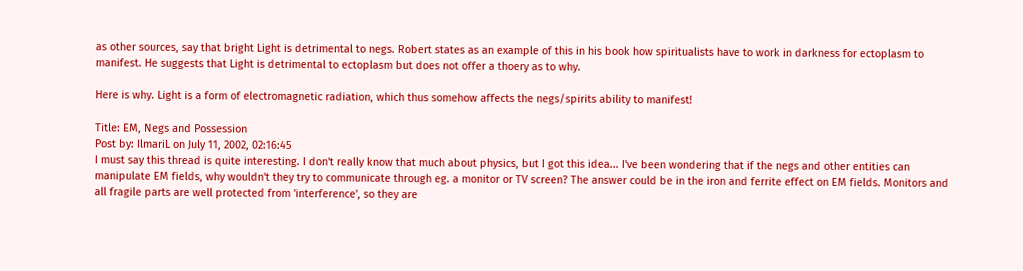as other sources, say that bright Light is detrimental to negs. Robert states as an example of this in his book how spiritualists have to work in darkness for ectoplasm to manifest. He suggests that Light is detrimental to ectoplasm but does not offer a thoery as to why.

Here is why. Light is a form of electromagnetic radiation, which thus somehow affects the negs/spirits ability to manifest!

Title: EM, Negs and Possession
Post by: IlmariL on July 11, 2002, 02:16:45
I must say this thread is quite interesting. I don't really know that much about physics, but I got this idea... I've been wondering that if the negs and other entities can manipulate EM fields, why wouldn't they try to communicate through eg. a monitor or TV screen? The answer could be in the iron and ferrite effect on EM fields. Monitors and all fragile parts are well protected from 'interference', so they are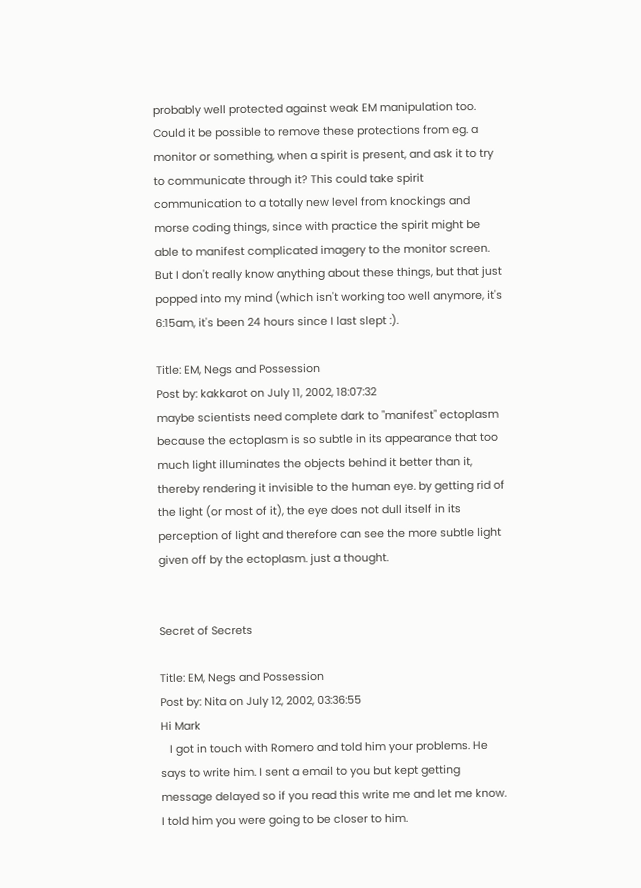probably well protected against weak EM manipulation too. Could it be possible to remove these protections from eg. a monitor or something, when a spirit is present, and ask it to try to communicate through it? This could take spirit communication to a totally new level from knockings and morse coding things, since with practice the spirit might be able to manifest complicated imagery to the monitor screen.
But I don't really know anything about these things, but that just popped into my mind (which isn't working too well anymore, it's 6:15am, it's been 24 hours since I last slept :).

Title: EM, Negs and Possession
Post by: kakkarot on July 11, 2002, 18:07:32
maybe scientists need complete dark to "manifest" ectoplasm because the ectoplasm is so subtle in its appearance that too much light illuminates the objects behind it better than it, thereby rendering it invisible to the human eye. by getting rid of the light (or most of it), the eye does not dull itself in its perception of light and therefore can see the more subtle light given off by the ectoplasm. just a thought.


Secret of Secrets

Title: EM, Negs and Possession
Post by: Nita on July 12, 2002, 03:36:55
Hi Mark
   I got in touch with Romero and told him your problems. He says to write him. I sent a email to you but kept getting message delayed so if you read this write me and let me know. I told him you were going to be closer to him.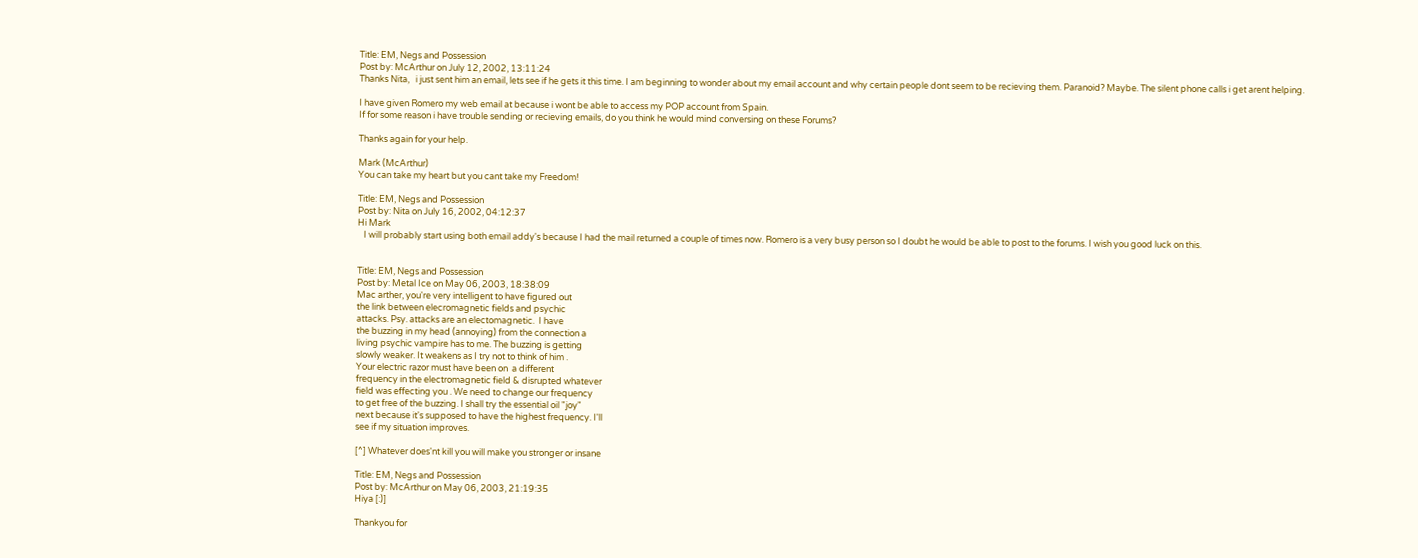Title: EM, Negs and Possession
Post by: McArthur on July 12, 2002, 13:11:24
Thanks Nita,   i just sent him an email, lets see if he gets it this time. I am beginning to wonder about my email account and why certain people dont seem to be recieving them. Paranoid? Maybe. The silent phone calls i get arent helping.

I have given Romero my web email at because i wont be able to access my POP account from Spain.
If for some reason i have trouble sending or recieving emails, do you think he would mind conversing on these Forums?

Thanks again for your help.

Mark (McArthur)
You can take my heart but you cant take my Freedom!

Title: EM, Negs and Possession
Post by: Nita on July 16, 2002, 04:12:37
Hi Mark
   I will probably start using both email addy's because I had the mail returned a couple of times now. Romero is a very busy person so I doubt he would be able to post to the forums. I wish you good luck on this.


Title: EM, Negs and Possession
Post by: Metal Ice on May 06, 2003, 18:38:09
Mac arther, you're very intelligent to have figured out
the link between elecromagnetic fields and psychic
attacks. Psy. attacks are an electomagnetic.  I have
the buzzing in my head (annoying) from the connection a
living psychic vampire has to me. The buzzing is getting
slowly weaker. It weakens as I try not to think of him .
Your electric razor must have been on  a different
frequency in the electromagnetic field & disrupted whatever
field was effecting you . We need to change our frequency
to get free of the buzzing. I shall try the essential oil "joy"
next because it's supposed to have the highest frequency. I'll
see if my situation improves.

[^] Whatever does'nt kill you will make you stronger or insane

Title: EM, Negs and Possession
Post by: McArthur on May 06, 2003, 21:19:35
Hiya [:)]

Thankyou for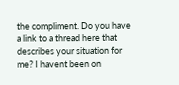the compliment. Do you have a link to a thread here that describes your situation for me? I havent been on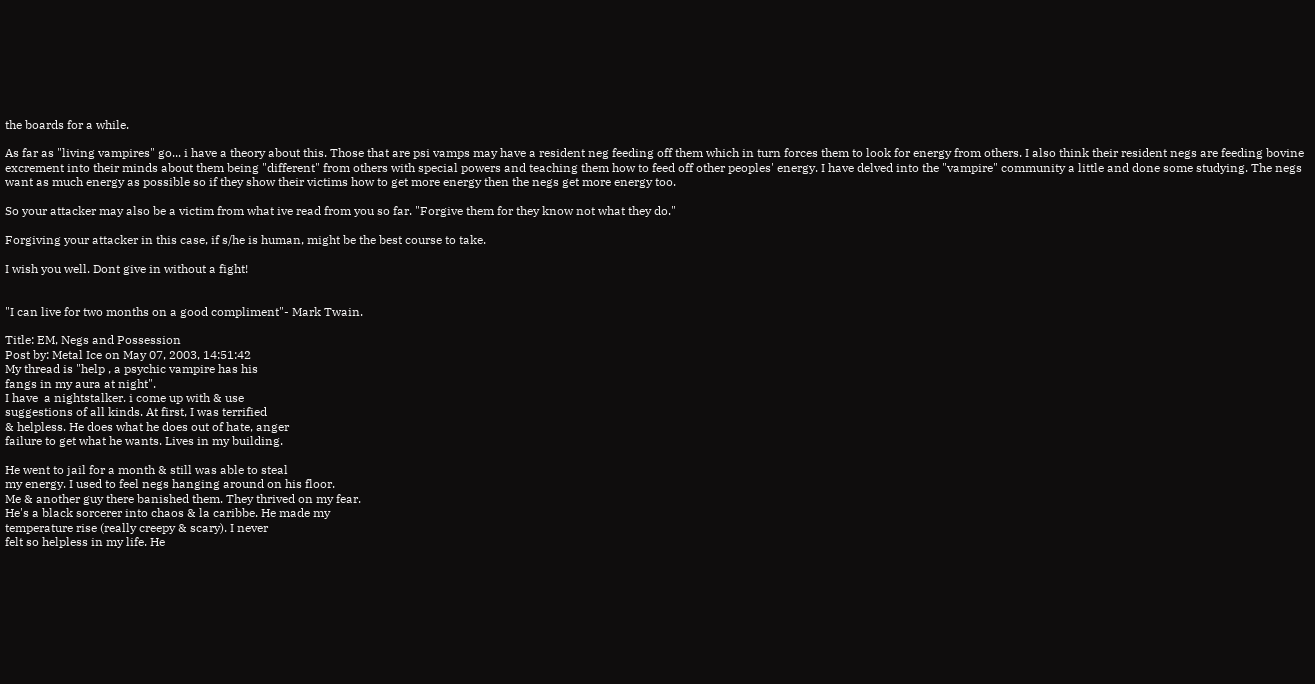the boards for a while.

As far as "living vampires" go... i have a theory about this. Those that are psi vamps may have a resident neg feeding off them which in turn forces them to look for energy from others. I also think their resident negs are feeding bovine excrement into their minds about them being "different" from others with special powers and teaching them how to feed off other peoples' energy. I have delved into the "vampire" community a little and done some studying. The negs want as much energy as possible so if they show their victims how to get more energy then the negs get more energy too.

So your attacker may also be a victim from what ive read from you so far. "Forgive them for they know not what they do."

Forgiving your attacker in this case, if s/he is human, might be the best course to take.

I wish you well. Dont give in without a fight!


"I can live for two months on a good compliment"- Mark Twain.

Title: EM, Negs and Possession
Post by: Metal Ice on May 07, 2003, 14:51:42
My thread is "help , a psychic vampire has his
fangs in my aura at night".
I have  a nightstalker. i come up with & use
suggestions of all kinds. At first, I was terrified
& helpless. He does what he does out of hate, anger
failure to get what he wants. Lives in my building.

He went to jail for a month & still was able to steal
my energy. I used to feel negs hanging around on his floor.
Me & another guy there banished them. They thrived on my fear.
He's a black sorcerer into chaos & la caribbe. He made my
temperature rise (really creepy & scary). I never
felt so helpless in my life. He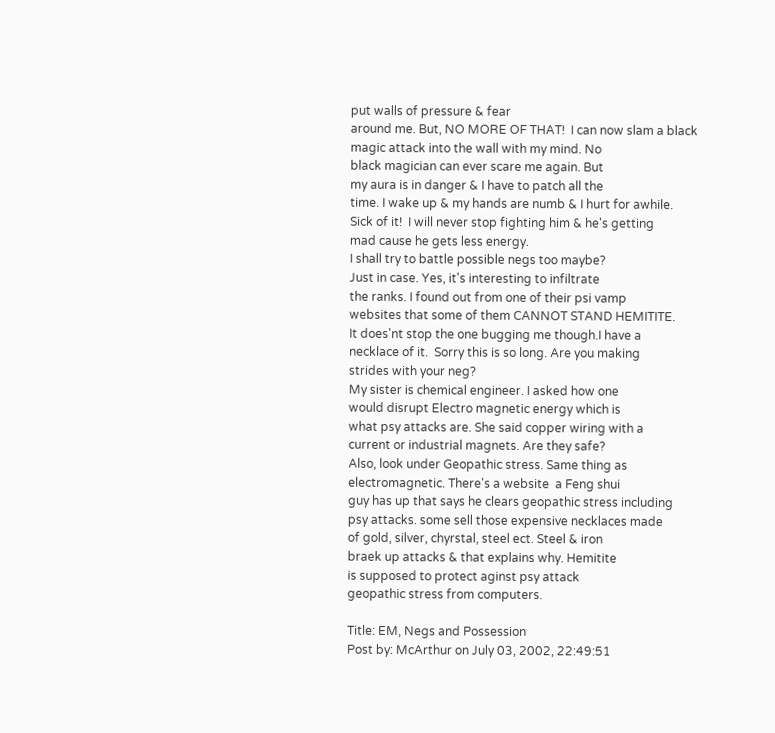put walls of pressure & fear
around me. But, NO MORE OF THAT!  I can now slam a black
magic attack into the wall with my mind. No
black magician can ever scare me again. But
my aura is in danger & I have to patch all the
time. I wake up & my hands are numb & I hurt for awhile.
Sick of it!  I will never stop fighting him & he's getting
mad cause he gets less energy.
I shall try to battle possible negs too maybe?
Just in case. Yes, it's interesting to infiltrate
the ranks. I found out from one of their psi vamp
websites that some of them CANNOT STAND HEMITITE.
It does'nt stop the one bugging me though.I have a
necklace of it.  Sorry this is so long. Are you making
strides with your neg?
My sister is chemical engineer. I asked how one
would disrupt Electro magnetic energy which is
what psy attacks are. She said copper wiring with a
current or industrial magnets. Are they safe?
Also, look under Geopathic stress. Same thing as
electromagnetic. There's a website  a Feng shui
guy has up that says he clears geopathic stress including
psy attacks. some sell those expensive necklaces made
of gold, silver, chyrstal, steel ect. Steel & iron
braek up attacks & that explains why. Hemitite
is supposed to protect aginst psy attack
geopathic stress from computers.

Title: EM, Negs and Possession
Post by: McArthur on July 03, 2002, 22:49:51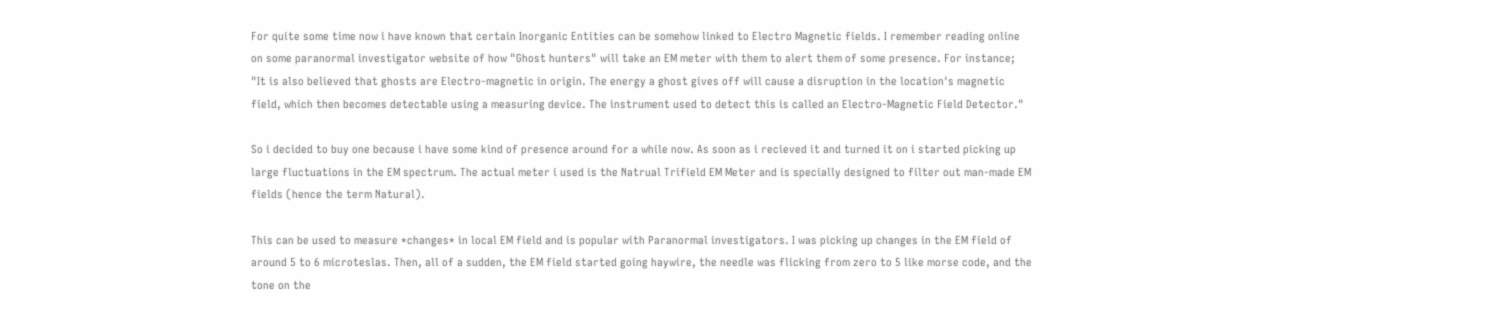For quite some time now i have known that certain Inorganic Entities can be somehow linked to Electro Magnetic fields. I remember reading online on some paranormal investigator website of how "Ghost hunters" will take an EM meter with them to alert them of some presence. For instance;
"It is also believed that ghosts are Electro-magnetic in origin. The energy a ghost gives off will cause a disruption in the location's magnetic field, which then becomes detectable using a measuring device. The instrument used to detect this is called an Electro-Magnetic Field Detector."

So i decided to buy one because i have some kind of presence around for a while now. As soon as i recieved it and turned it on i started picking up large fluctuations in the EM spectrum. The actual meter i used is the Natrual Trifield EM Meter and is specially designed to filter out man-made EM fields (hence the term Natural).

This can be used to measure *changes* in local EM field and is popular with Paranormal investigators. I was picking up changes in the EM field of around 5 to 6 microteslas. Then, all of a sudden, the EM field started going haywire, the needle was flicking from zero to 5 like morse code, and the tone on the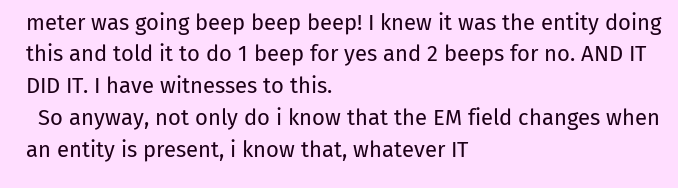meter was going beep beep beep! I knew it was the entity doing this and told it to do 1 beep for yes and 2 beeps for no. AND IT DID IT. I have witnesses to this.
  So anyway, not only do i know that the EM field changes when an entity is present, i know that, whatever IT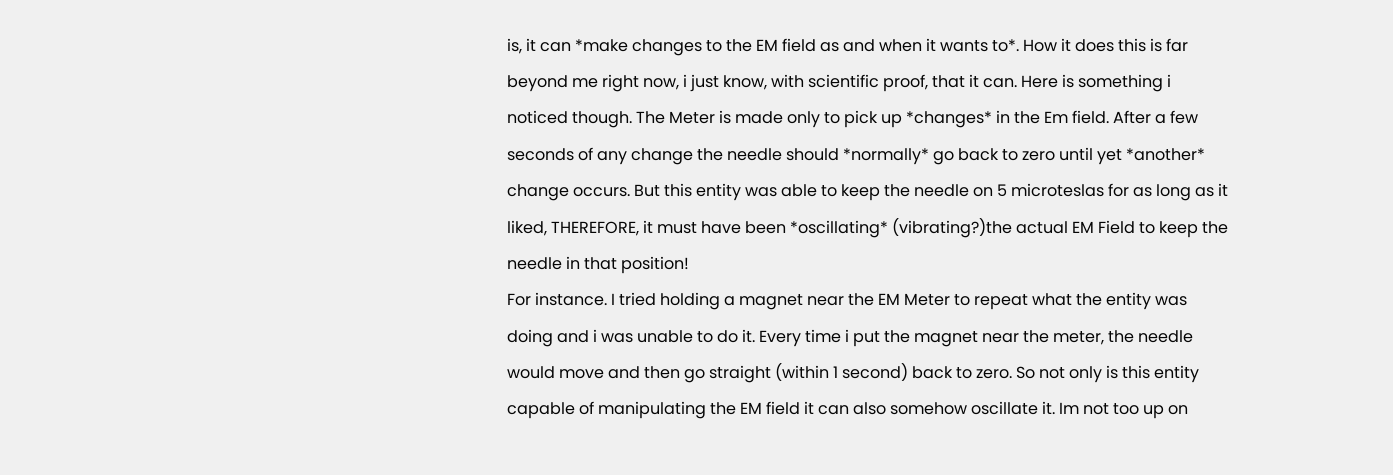is, it can *make changes to the EM field as and when it wants to*. How it does this is far beyond me right now, i just know, with scientific proof, that it can. Here is something i noticed though. The Meter is made only to pick up *changes* in the Em field. After a few seconds of any change the needle should *normally* go back to zero until yet *another* change occurs. But this entity was able to keep the needle on 5 microteslas for as long as it liked, THEREFORE, it must have been *oscillating* (vibrating?)the actual EM Field to keep the needle in that position!
For instance. I tried holding a magnet near the EM Meter to repeat what the entity was doing and i was unable to do it. Every time i put the magnet near the meter, the needle would move and then go straight (within 1 second) back to zero. So not only is this entity capable of manipulating the EM field it can also somehow oscillate it. Im not too up on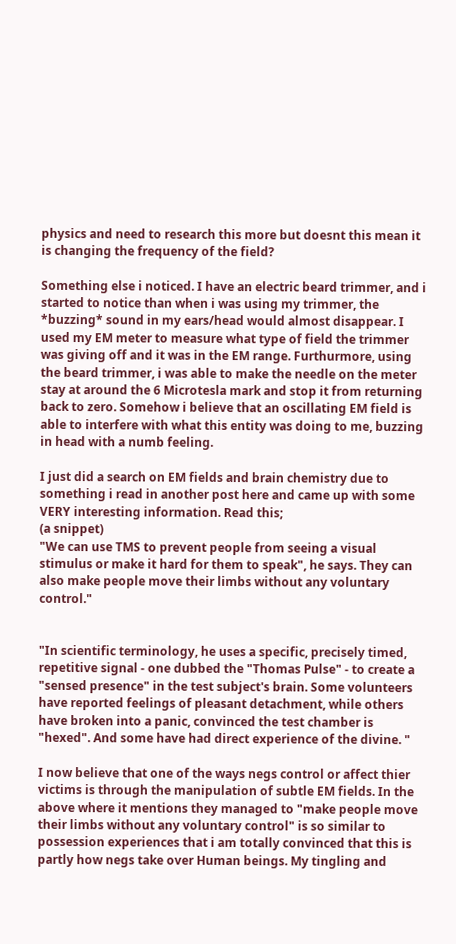physics and need to research this more but doesnt this mean it is changing the frequency of the field?

Something else i noticed. I have an electric beard trimmer, and i started to notice than when i was using my trimmer, the *buzzing* sound in my ears/head would almost disappear. I used my EM meter to measure what type of field the trimmer was giving off and it was in the EM range. Furthurmore, using the beard trimmer, i was able to make the needle on the meter stay at around the 6 Microtesla mark and stop it from returning back to zero. Somehow i believe that an oscillating EM field is able to interfere with what this entity was doing to me, buzzing in head with a numb feeling.

I just did a search on EM fields and brain chemistry due to something i read in another post here and came up with some VERY interesting information. Read this;
(a snippet)
"We can use TMS to prevent people from seeing a visual stimulus or make it hard for them to speak", he says. They can also make people move their limbs without any voluntary control."


"In scientific terminology, he uses a specific, precisely timed, repetitive signal - one dubbed the "Thomas Pulse" - to create a "sensed presence" in the test subject's brain. Some volunteers have reported feelings of pleasant detachment, while others have broken into a panic, convinced the test chamber is "hexed". And some have had direct experience of the divine. "

I now believe that one of the ways negs control or affect thier victims is through the manipulation of subtle EM fields. In the above where it mentions they managed to "make people move their limbs without any voluntary control" is so similar to possession experiences that i am totally convinced that this is partly how negs take over Human beings. My tingling and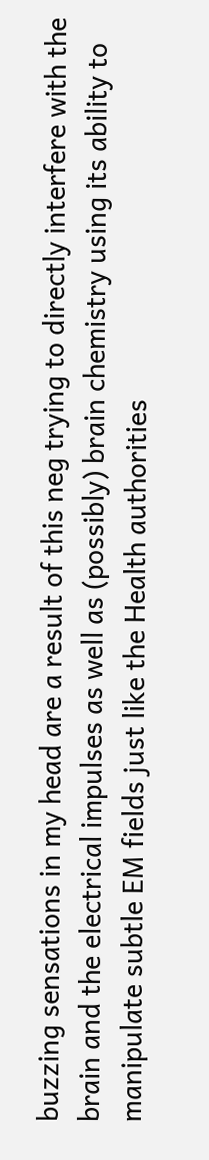buzzing sensations in my head are a result of this neg trying to directly interfere with the brain and the electrical impulses as well as (possibly) brain chemistry using its ability to manipulate subtle EM fields just like the Health authorities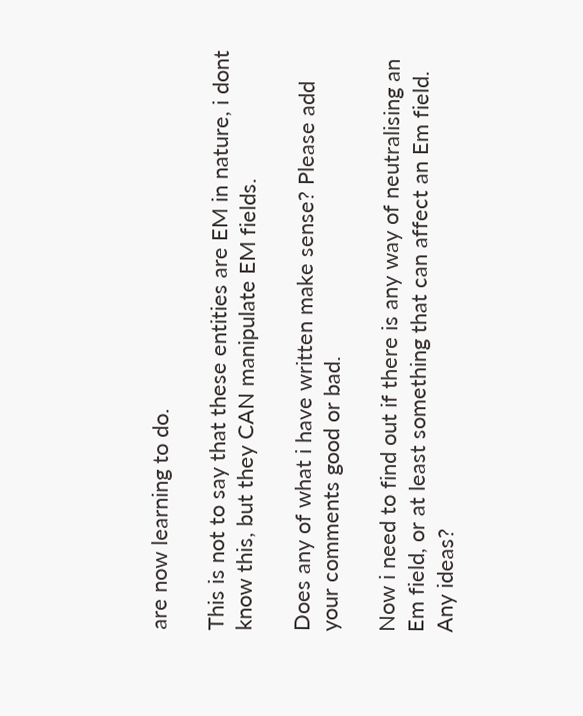are now learning to do.

This is not to say that these entities are EM in nature, i dont know this, but they CAN manipulate EM fields.

Does any of what i have written make sense? Please add your comments good or bad.

Now i need to find out if there is any way of neutralising an Em field, or at least something that can affect an Em field. Any ideas?